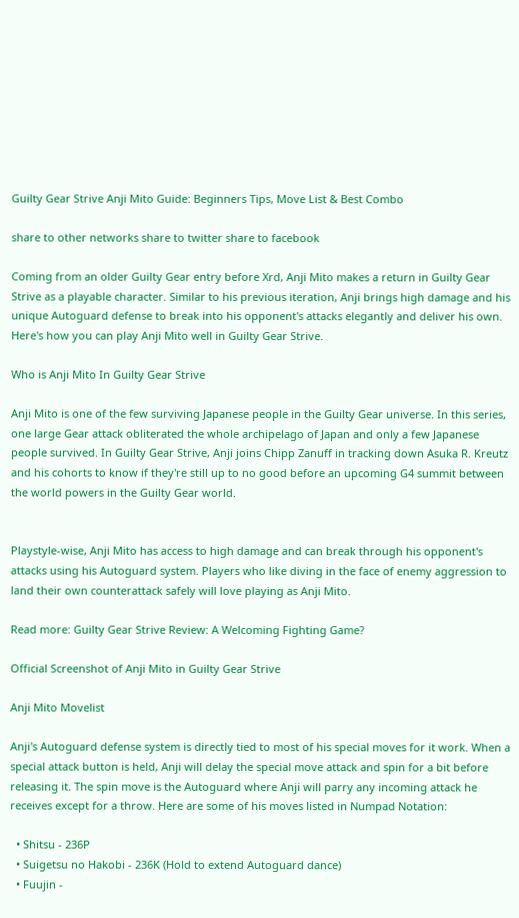Guilty Gear Strive Anji Mito Guide: Beginners Tips, Move List & Best Combo

share to other networks share to twitter share to facebook

Coming from an older Guilty Gear entry before Xrd, Anji Mito makes a return in Guilty Gear Strive as a playable character. Similar to his previous iteration, Anji brings high damage and his unique Autoguard defense to break into his opponent's attacks elegantly and deliver his own. Here's how you can play Anji Mito well in Guilty Gear Strive.

Who is Anji Mito In Guilty Gear Strive

Anji Mito is one of the few surviving Japanese people in the Guilty Gear universe. In this series, one large Gear attack obliterated the whole archipelago of Japan and only a few Japanese people survived. In Guilty Gear Strive, Anji joins Chipp Zanuff in tracking down Asuka R. Kreutz and his cohorts to know if they're still up to no good before an upcoming G4 summit between the world powers in the Guilty Gear world.


Playstyle-wise, Anji Mito has access to high damage and can break through his opponent's attacks using his Autoguard system. Players who like diving in the face of enemy aggression to land their own counterattack safely will love playing as Anji Mito.

Read more: Guilty Gear Strive Review: A Welcoming Fighting Game?

Official Screenshot of Anji Mito in Guilty Gear Strive

Anji Mito Movelist

Anji's Autoguard defense system is directly tied to most of his special moves for it work. When a special attack button is held, Anji will delay the special move attack and spin for a bit before releasing it. The spin move is the Autoguard where Anji will parry any incoming attack he receives except for a throw. Here are some of his moves listed in Numpad Notation:

  • Shitsu - 236P
  • Suigetsu no Hakobi - 236K (Hold to extend Autoguard dance)
  • Fuujin -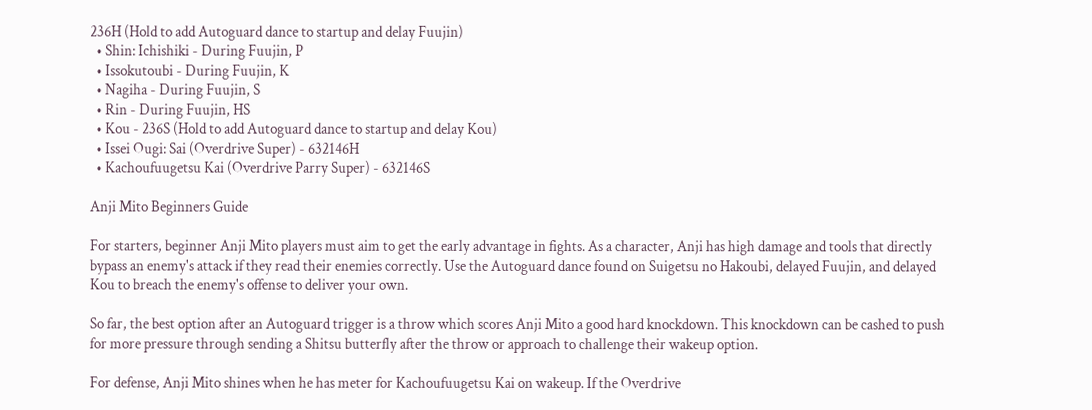236H (Hold to add Autoguard dance to startup and delay Fuujin)
  • Shin: Ichishiki - During Fuujin, P
  • Issokutoubi - During Fuujin, K
  • Nagiha - During Fuujin, S
  • Rin - During Fuujin, HS
  • Kou - 236S (Hold to add Autoguard dance to startup and delay Kou)
  • Issei Ougi: Sai (Overdrive Super) - 632146H
  • Kachoufuugetsu Kai (Overdrive Parry Super) - 632146S

Anji Mito Beginners Guide

For starters, beginner Anji Mito players must aim to get the early advantage in fights. As a character, Anji has high damage and tools that directly bypass an enemy's attack if they read their enemies correctly. Use the Autoguard dance found on Suigetsu no Hakoubi, delayed Fuujin, and delayed Kou to breach the enemy's offense to deliver your own.

So far, the best option after an Autoguard trigger is a throw which scores Anji Mito a good hard knockdown. This knockdown can be cashed to push for more pressure through sending a Shitsu butterfly after the throw or approach to challenge their wakeup option.

For defense, Anji Mito shines when he has meter for Kachoufuugetsu Kai on wakeup. If the Overdrive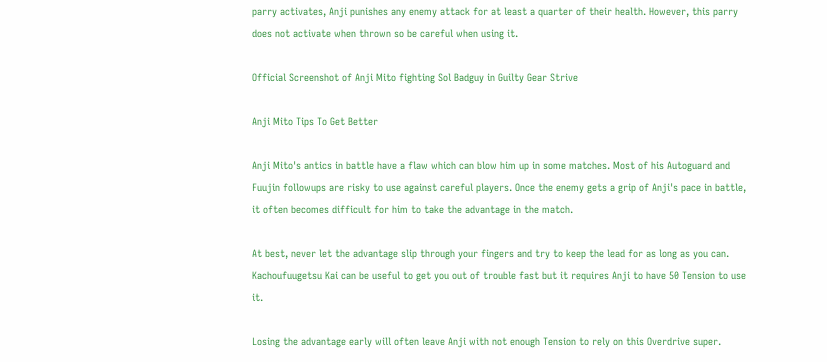parry activates, Anji punishes any enemy attack for at least a quarter of their health. However, this parry does not activate when thrown so be careful when using it.

Official Screenshot of Anji Mito fighting Sol Badguy in Guilty Gear Strive

Anji Mito Tips To Get Better

Anji Mito's antics in battle have a flaw which can blow him up in some matches. Most of his Autoguard and Fuujin followups are risky to use against careful players. Once the enemy gets a grip of Anji's pace in battle, it often becomes difficult for him to take the advantage in the match.

At best, never let the advantage slip through your fingers and try to keep the lead for as long as you can. Kachoufuugetsu Kai can be useful to get you out of trouble fast but it requires Anji to have 50 Tension to use it.

Losing the advantage early will often leave Anji with not enough Tension to rely on this Overdrive super.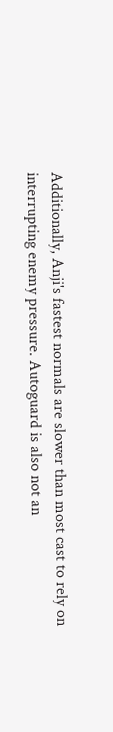Additionally, Anji's fastest normals are slower than most cast to rely on interrupting enemy pressure. Autoguard is also not an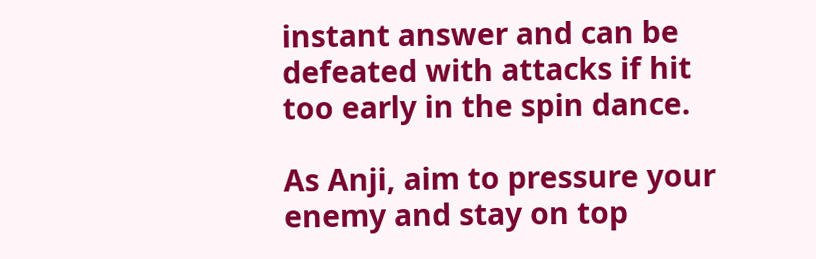instant answer and can be defeated with attacks if hit too early in the spin dance.

As Anji, aim to pressure your enemy and stay on top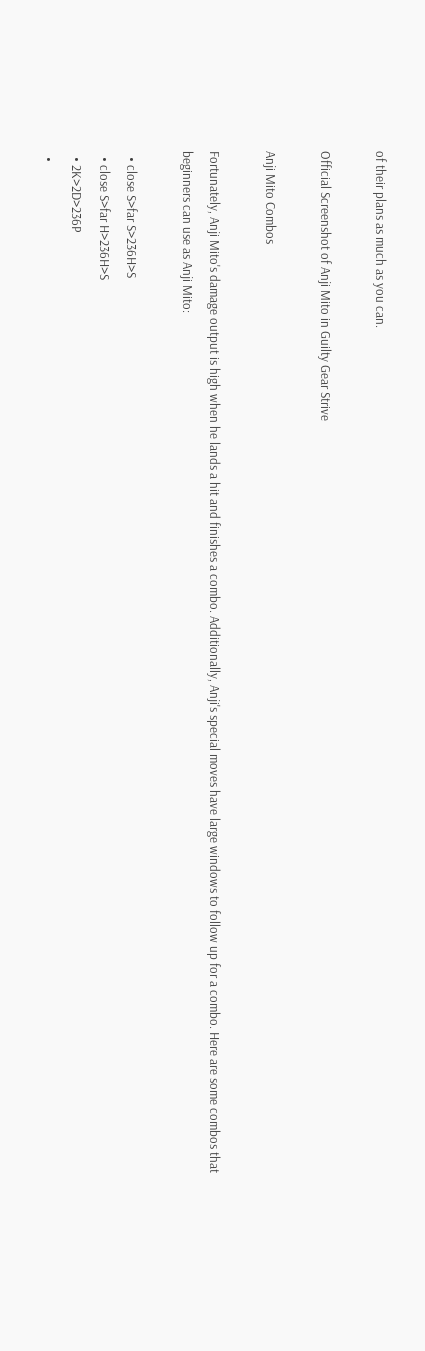of their plans as much as you can.

Official Screenshot of Anji Mito in Guilty Gear Strive

Anji Mito Combos

Fortunately, Anji Mito's damage output is high when he lands a hit and finishes a combo. Additionally, Anji's special moves have large windows to follow up for a combo. Here are some combos that beginners can use as Anji Mito:

  • close S>far S>236H>S
  • close S>far H>236H>S
  • 2K>2D>236P
  •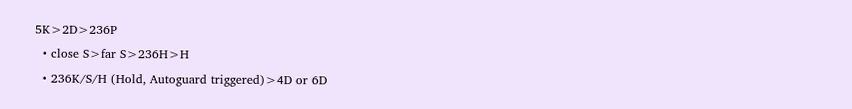5K>2D>236P
  • close S>far S>236H>H
  • 236K/S/H (Hold, Autoguard triggered)>4D or 6D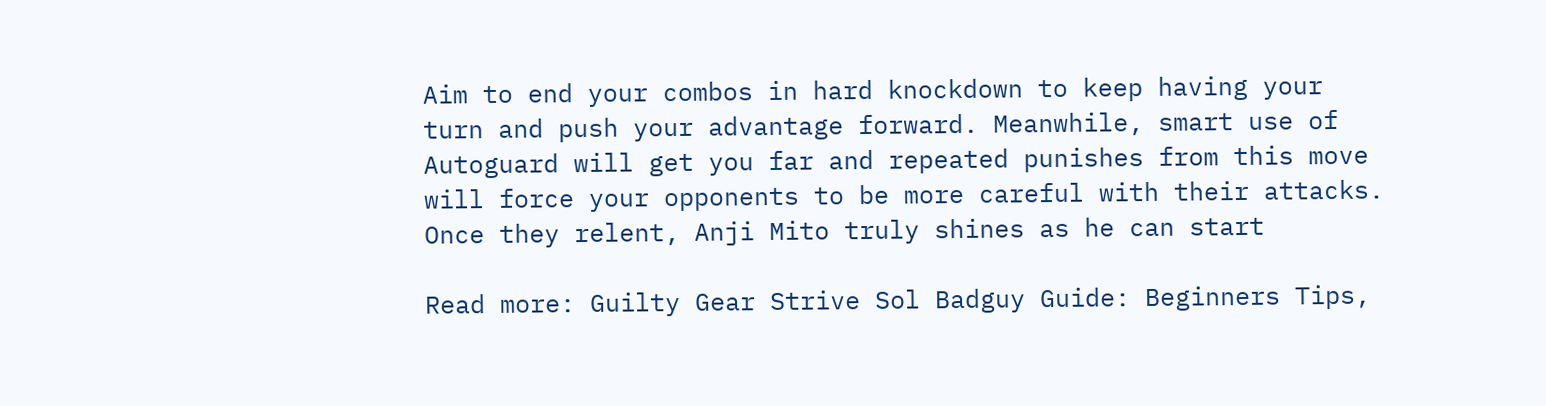Aim to end your combos in hard knockdown to keep having your turn and push your advantage forward. Meanwhile, smart use of Autoguard will get you far and repeated punishes from this move will force your opponents to be more careful with their attacks. Once they relent, Anji Mito truly shines as he can start

Read more: Guilty Gear Strive Sol Badguy Guide: Beginners Tips,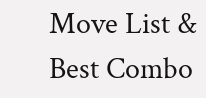Move List & Best Combo